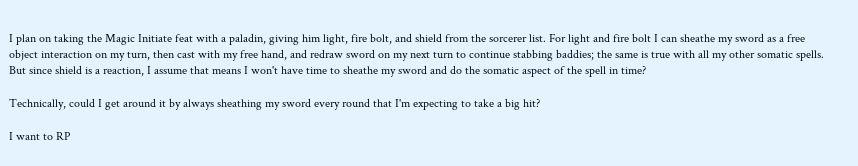I plan on taking the Magic Initiate feat with a paladin, giving him light, fire bolt, and shield from the sorcerer list. For light and fire bolt I can sheathe my sword as a free object interaction on my turn, then cast with my free hand, and redraw sword on my next turn to continue stabbing baddies; the same is true with all my other somatic spells. But since shield is a reaction, I assume that means I won't have time to sheathe my sword and do the somatic aspect of the spell in time?

Technically, could I get around it by always sheathing my sword every round that I'm expecting to take a big hit?

I want to RP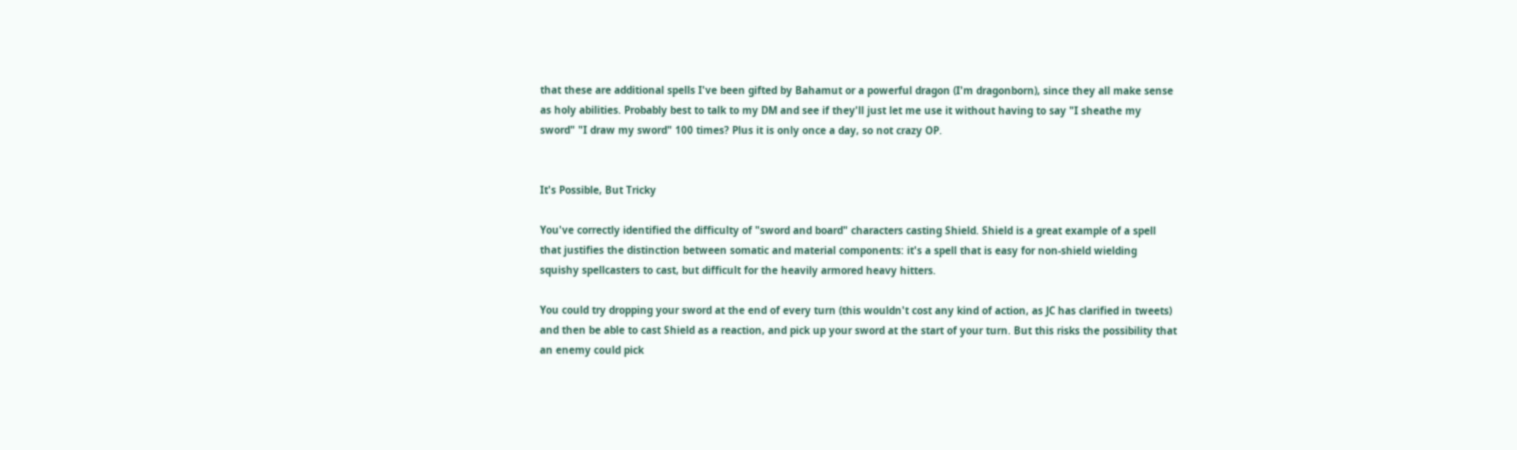that these are additional spells I've been gifted by Bahamut or a powerful dragon (I'm dragonborn), since they all make sense as holy abilities. Probably best to talk to my DM and see if they'll just let me use it without having to say "I sheathe my sword" "I draw my sword" 100 times? Plus it is only once a day, so not crazy OP.


It's Possible, But Tricky

You've correctly identified the difficulty of "sword and board" characters casting Shield. Shield is a great example of a spell that justifies the distinction between somatic and material components: it's a spell that is easy for non-shield wielding squishy spellcasters to cast, but difficult for the heavily armored heavy hitters.

You could try dropping your sword at the end of every turn (this wouldn't cost any kind of action, as JC has clarified in tweets) and then be able to cast Shield as a reaction, and pick up your sword at the start of your turn. But this risks the possibility that an enemy could pick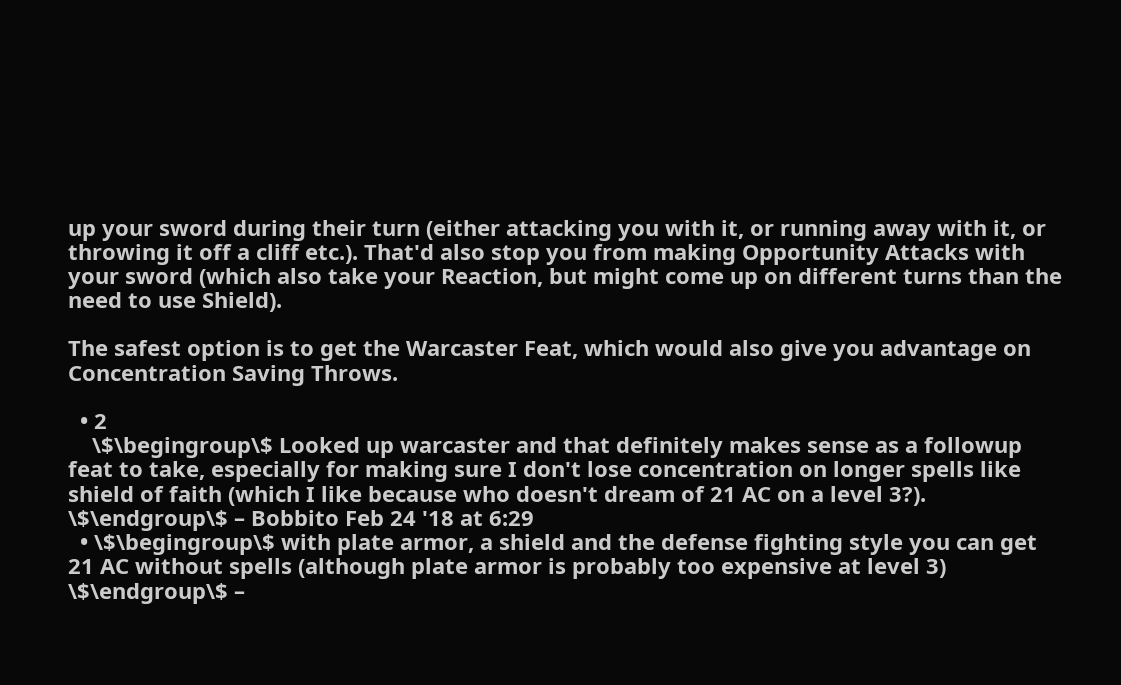up your sword during their turn (either attacking you with it, or running away with it, or throwing it off a cliff etc.). That'd also stop you from making Opportunity Attacks with your sword (which also take your Reaction, but might come up on different turns than the need to use Shield).

The safest option is to get the Warcaster Feat, which would also give you advantage on Concentration Saving Throws.

  • 2
    \$\begingroup\$ Looked up warcaster and that definitely makes sense as a followup feat to take, especially for making sure I don't lose concentration on longer spells like shield of faith (which I like because who doesn't dream of 21 AC on a level 3?). \$\endgroup\$ – Bobbito Feb 24 '18 at 6:29
  • \$\begingroup\$ with plate armor, a shield and the defense fighting style you can get 21 AC without spells (although plate armor is probably too expensive at level 3) \$\endgroup\$ –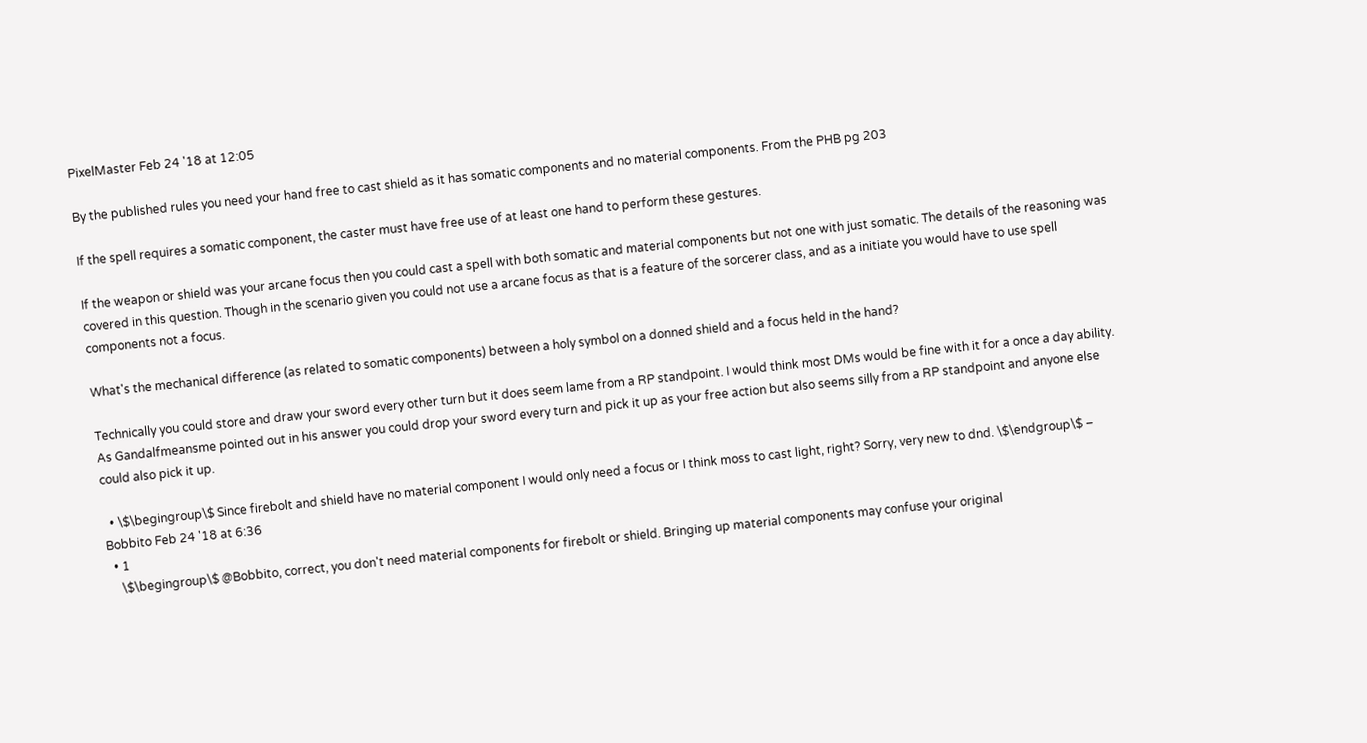PixelMaster Feb 24 '18 at 12:05

By the published rules you need your hand free to cast shield as it has somatic components and no material components. From the PHB pg 203

If the spell requires a somatic component, the caster must have free use of at least one hand to perform these gestures.

If the weapon or shield was your arcane focus then you could cast a spell with both somatic and material components but not one with just somatic. The details of the reasoning was covered in this question. Though in the scenario given you could not use a arcane focus as that is a feature of the sorcerer class, and as a initiate you would have to use spell components not a focus.

What's the mechanical difference (as related to somatic components) between a holy symbol on a donned shield and a focus held in the hand?

Technically you could store and draw your sword every other turn but it does seem lame from a RP standpoint. I would think most DMs would be fine with it for a once a day ability. As Gandalfmeansme pointed out in his answer you could drop your sword every turn and pick it up as your free action but also seems silly from a RP standpoint and anyone else could also pick it up.

  • \$\begingroup\$ Since firebolt and shield have no material component I would only need a focus or I think moss to cast light, right? Sorry, very new to dnd. \$\endgroup\$ – Bobbito Feb 24 '18 at 6:36
  • 1
    \$\begingroup\$ @Bobbito, correct, you don't need material components for firebolt or shield. Bringing up material components may confuse your original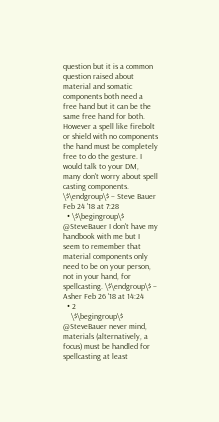question but it is a common question raised about material and somatic components both need a free hand but it can be the same free hand for both. However a spell like firebolt or shield with no components the hand must be completely free to do the gesture. I would talk to your DM, many don't worry about spell casting components. \$\endgroup\$ – Steve Bauer Feb 24 '18 at 7:28
  • \$\begingroup\$ @SteveBauer I don't have my handbook with me but I seem to remember that material components only need to be on your person, not in your hand, for spellcasting. \$\endgroup\$ – Asher Feb 26 '18 at 14:24
  • 2
    \$\begingroup\$ @SteveBauer never mind, materials (alternatively, a focus) must be handled for spellcasting at least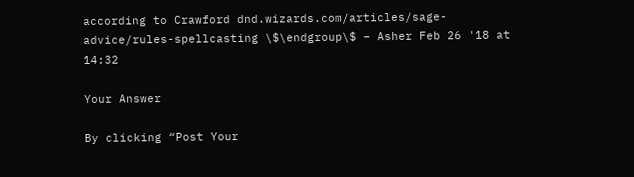according to Crawford dnd.wizards.com/articles/sage-advice/rules-spellcasting \$\endgroup\$ – Asher Feb 26 '18 at 14:32

Your Answer

By clicking “Post Your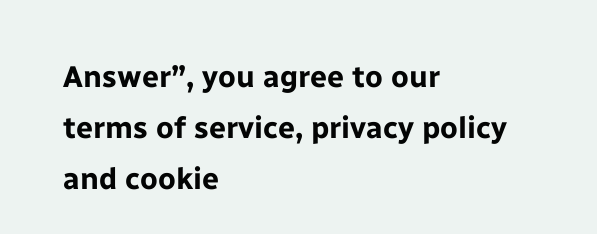Answer”, you agree to our terms of service, privacy policy and cookie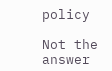policy

Not the answer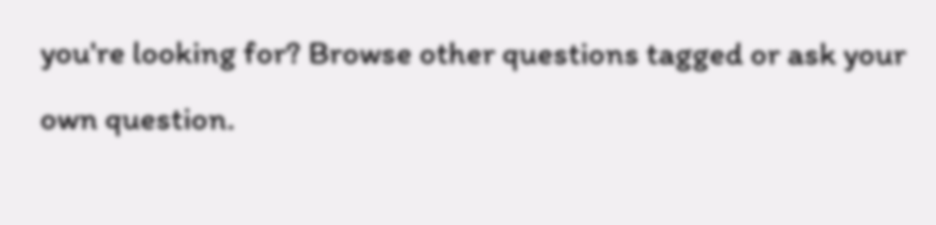you're looking for? Browse other questions tagged or ask your own question.